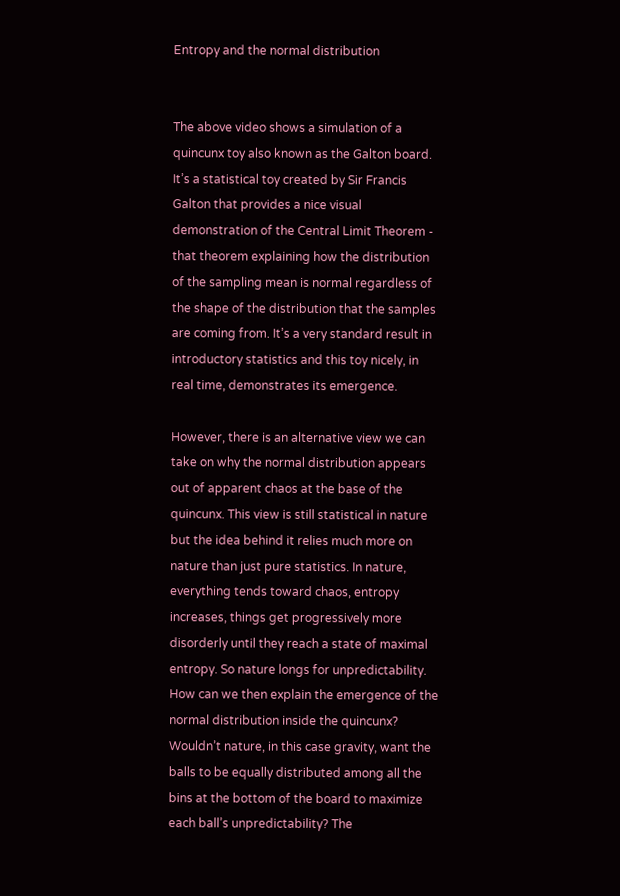Entropy and the normal distribution


The above video shows a simulation of a quincunx toy also known as the Galton board. It’s a statistical toy created by Sir Francis Galton that provides a nice visual demonstration of the Central Limit Theorem - that theorem explaining how the distribution of the sampling mean is normal regardless of the shape of the distribution that the samples are coming from. It’s a very standard result in introductory statistics and this toy nicely, in real time, demonstrates its emergence.

However, there is an alternative view we can take on why the normal distribution appears out of apparent chaos at the base of the quincunx. This view is still statistical in nature but the idea behind it relies much more on nature than just pure statistics. In nature, everything tends toward chaos, entropy increases, things get progressively more disorderly until they reach a state of maximal entropy. So nature longs for unpredictability. How can we then explain the emergence of the normal distribution inside the quincunx? Wouldn’t nature, in this case gravity, want the balls to be equally distributed among all the bins at the bottom of the board to maximize each ball’s unpredictability? The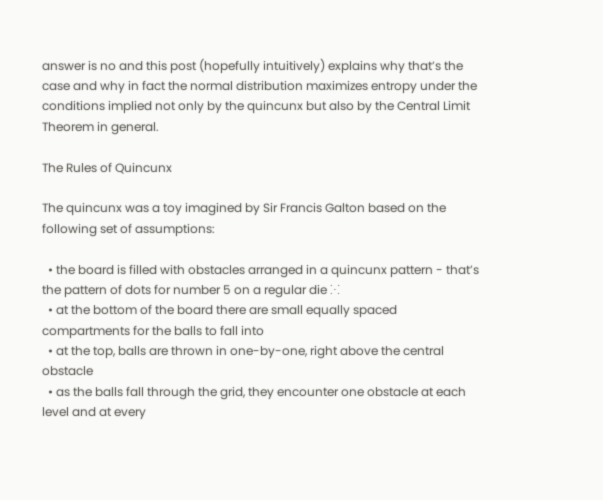answer is no and this post (hopefully intuitively) explains why that’s the case and why in fact the normal distribution maximizes entropy under the conditions implied not only by the quincunx but also by the Central Limit Theorem in general.

The Rules of Quincunx

The quincunx was a toy imagined by Sir Francis Galton based on the following set of assumptions:

  • the board is filled with obstacles arranged in a quincunx pattern - that’s the pattern of dots for number 5 on a regular die ⁙
  • at the bottom of the board there are small equally spaced compartments for the balls to fall into
  • at the top, balls are thrown in one-by-one, right above the central obstacle
  • as the balls fall through the grid, they encounter one obstacle at each level and at every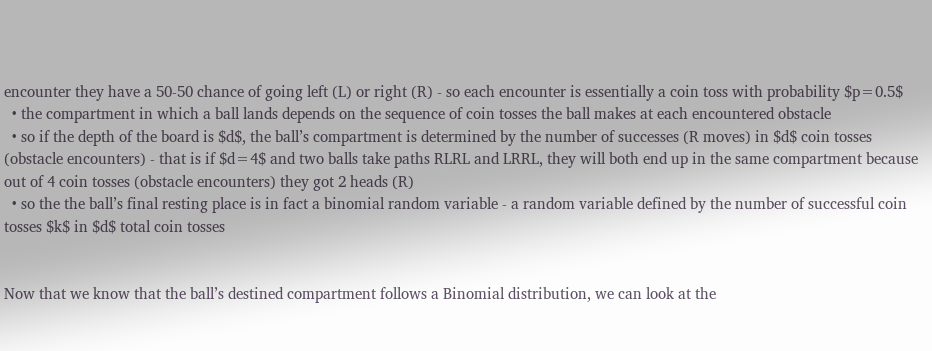encounter they have a 50-50 chance of going left (L) or right (R) - so each encounter is essentially a coin toss with probability $p=0.5$
  • the compartment in which a ball lands depends on the sequence of coin tosses the ball makes at each encountered obstacle
  • so if the depth of the board is $d$, the ball’s compartment is determined by the number of successes (R moves) in $d$ coin tosses (obstacle encounters) - that is if $d=4$ and two balls take paths RLRL and LRRL, they will both end up in the same compartment because out of 4 coin tosses (obstacle encounters) they got 2 heads (R)
  • so the the ball’s final resting place is in fact a binomial random variable - a random variable defined by the number of successful coin tosses $k$ in $d$ total coin tosses


Now that we know that the ball’s destined compartment follows a Binomial distribution, we can look at the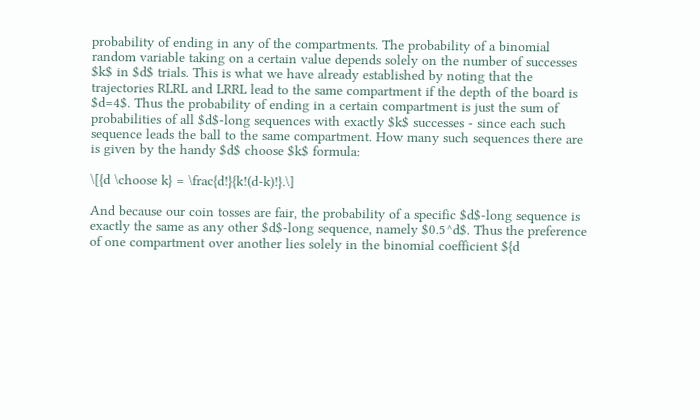probability of ending in any of the compartments. The probability of a binomial random variable taking on a certain value depends solely on the number of successes $k$ in $d$ trials. This is what we have already established by noting that the trajectories RLRL and LRRL lead to the same compartment if the depth of the board is $d=4$. Thus the probability of ending in a certain compartment is just the sum of probabilities of all $d$-long sequences with exactly $k$ successes - since each such sequence leads the ball to the same compartment. How many such sequences there are is given by the handy $d$ choose $k$ formula:

\[{d \choose k} = \frac{d!}{k!(d-k)!}.\]

And because our coin tosses are fair, the probability of a specific $d$-long sequence is exactly the same as any other $d$-long sequence, namely $0.5^d$. Thus the preference of one compartment over another lies solely in the binomial coefficient ${d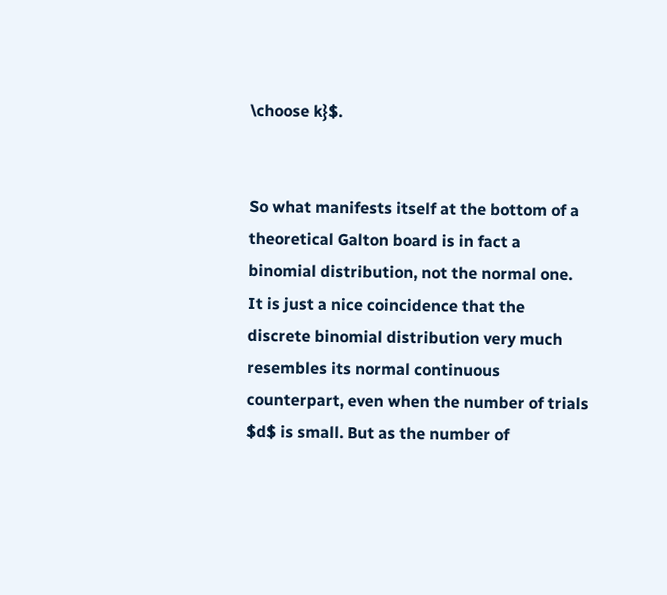\choose k}$.


So what manifests itself at the bottom of a theoretical Galton board is in fact a binomial distribution, not the normal one. It is just a nice coincidence that the discrete binomial distribution very much resembles its normal continuous counterpart, even when the number of trials $d$ is small. But as the number of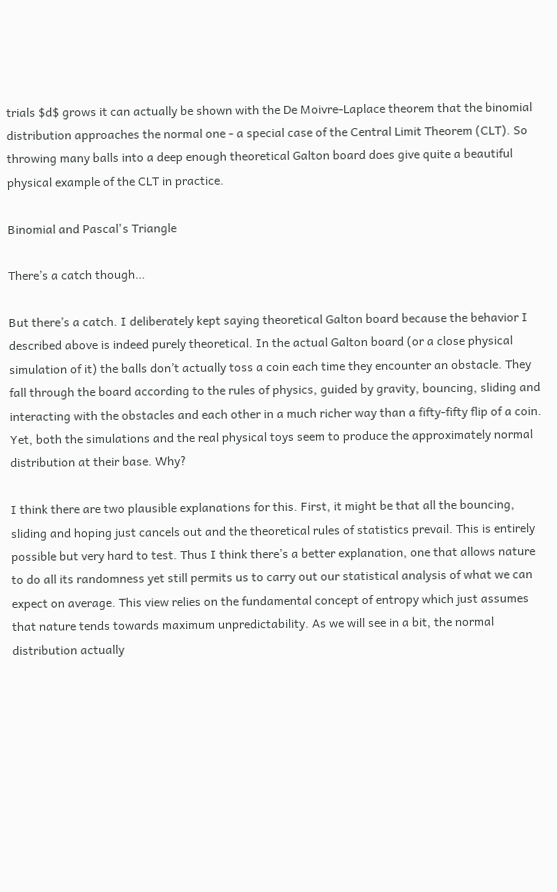trials $d$ grows it can actually be shown with the De Moivre-Laplace theorem that the binomial distribution approaches the normal one - a special case of the Central Limit Theorem (CLT). So throwing many balls into a deep enough theoretical Galton board does give quite a beautiful physical example of the CLT in practice.

Binomial and Pascal's Triangle

There’s a catch though…

But there’s a catch. I deliberately kept saying theoretical Galton board because the behavior I described above is indeed purely theoretical. In the actual Galton board (or a close physical simulation of it) the balls don’t actually toss a coin each time they encounter an obstacle. They fall through the board according to the rules of physics, guided by gravity, bouncing, sliding and interacting with the obstacles and each other in a much richer way than a fifty-fifty flip of a coin. Yet, both the simulations and the real physical toys seem to produce the approximately normal distribution at their base. Why?

I think there are two plausible explanations for this. First, it might be that all the bouncing, sliding and hoping just cancels out and the theoretical rules of statistics prevail. This is entirely possible but very hard to test. Thus I think there’s a better explanation, one that allows nature to do all its randomness yet still permits us to carry out our statistical analysis of what we can expect on average. This view relies on the fundamental concept of entropy which just assumes that nature tends towards maximum unpredictability. As we will see in a bit, the normal distribution actually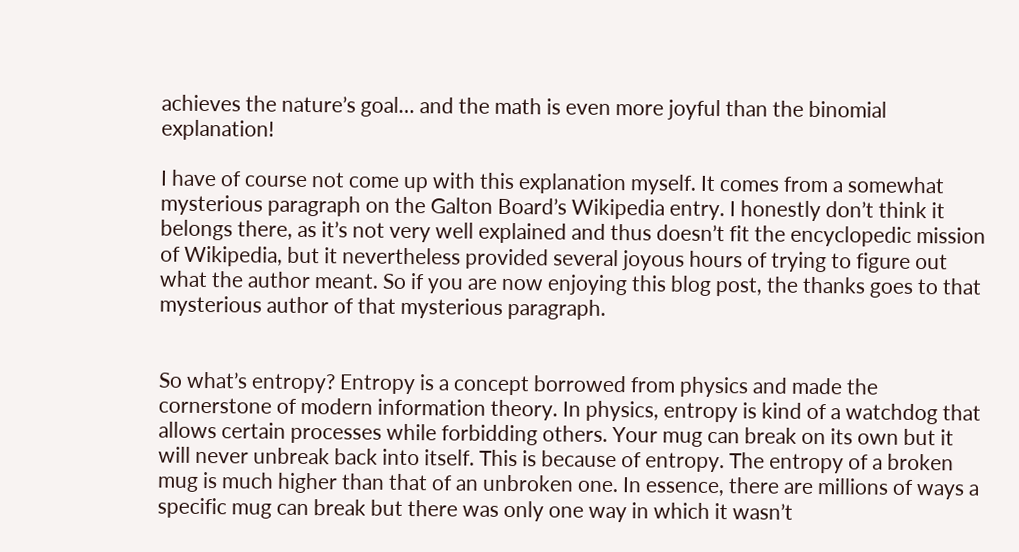achieves the nature’s goal… and the math is even more joyful than the binomial explanation!

I have of course not come up with this explanation myself. It comes from a somewhat mysterious paragraph on the Galton Board’s Wikipedia entry. I honestly don’t think it belongs there, as it’s not very well explained and thus doesn’t fit the encyclopedic mission of Wikipedia, but it nevertheless provided several joyous hours of trying to figure out what the author meant. So if you are now enjoying this blog post, the thanks goes to that mysterious author of that mysterious paragraph.


So what’s entropy? Entropy is a concept borrowed from physics and made the cornerstone of modern information theory. In physics, entropy is kind of a watchdog that allows certain processes while forbidding others. Your mug can break on its own but it will never unbreak back into itself. This is because of entropy. The entropy of a broken mug is much higher than that of an unbroken one. In essence, there are millions of ways a specific mug can break but there was only one way in which it wasn’t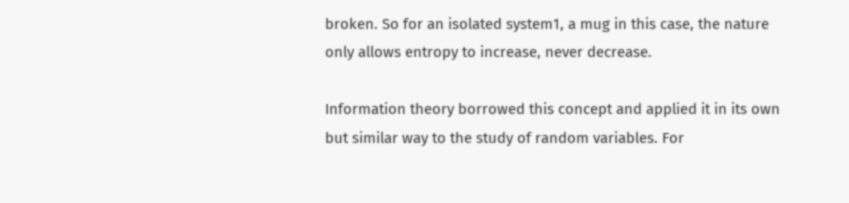broken. So for an isolated system1, a mug in this case, the nature only allows entropy to increase, never decrease.

Information theory borrowed this concept and applied it in its own but similar way to the study of random variables. For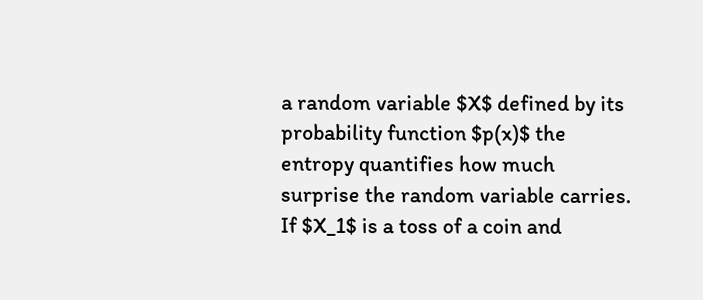a random variable $X$ defined by its probability function $p(x)$ the entropy quantifies how much surprise the random variable carries. If $X_1$ is a toss of a coin and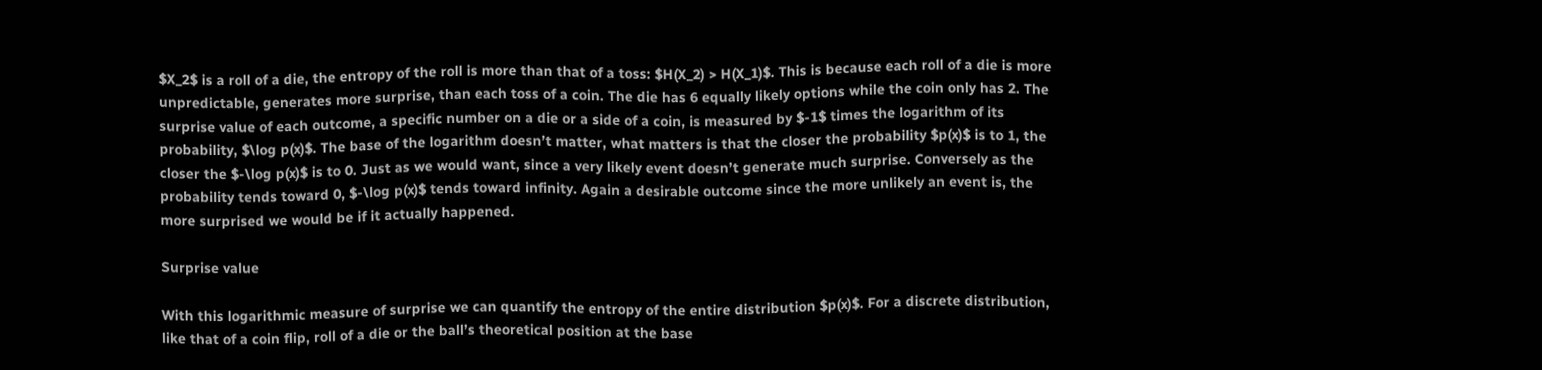$X_2$ is a roll of a die, the entropy of the roll is more than that of a toss: $H(X_2) > H(X_1)$. This is because each roll of a die is more unpredictable, generates more surprise, than each toss of a coin. The die has 6 equally likely options while the coin only has 2. The surprise value of each outcome, a specific number on a die or a side of a coin, is measured by $-1$ times the logarithm of its probability, $\log p(x)$. The base of the logarithm doesn’t matter, what matters is that the closer the probability $p(x)$ is to 1, the closer the $-\log p(x)$ is to 0. Just as we would want, since a very likely event doesn’t generate much surprise. Conversely as the probability tends toward 0, $-\log p(x)$ tends toward infinity. Again a desirable outcome since the more unlikely an event is, the more surprised we would be if it actually happened.

Surprise value

With this logarithmic measure of surprise we can quantify the entropy of the entire distribution $p(x)$. For a discrete distribution, like that of a coin flip, roll of a die or the ball’s theoretical position at the base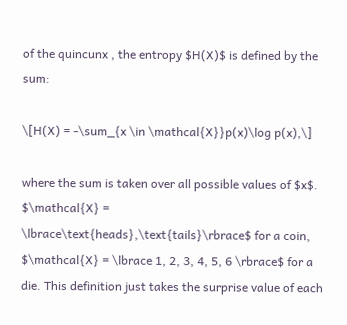of the quincunx , the entropy $H(X)$ is defined by the sum:

\[H(X) = -\sum_{x \in \mathcal{X}}p(x)\log p(x),\]

where the sum is taken over all possible values of $x$. $\mathcal{X} = \lbrace\text{heads},\text{tails}\rbrace$ for a coin, $\mathcal{X} = \lbrace 1, 2, 3, 4, 5, 6 \rbrace$ for a die. This definition just takes the surprise value of each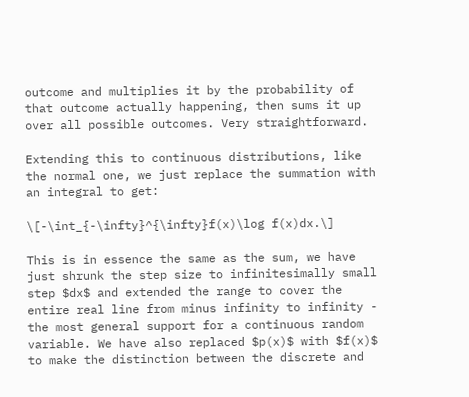outcome and multiplies it by the probability of that outcome actually happening, then sums it up over all possible outcomes. Very straightforward.

Extending this to continuous distributions, like the normal one, we just replace the summation with an integral to get:

\[-\int_{-\infty}^{\infty}f(x)\log f(x)dx.\]

This is in essence the same as the sum, we have just shrunk the step size to infinitesimally small step $dx$ and extended the range to cover the entire real line from minus infinity to infinity - the most general support for a continuous random variable. We have also replaced $p(x)$ with $f(x)$ to make the distinction between the discrete and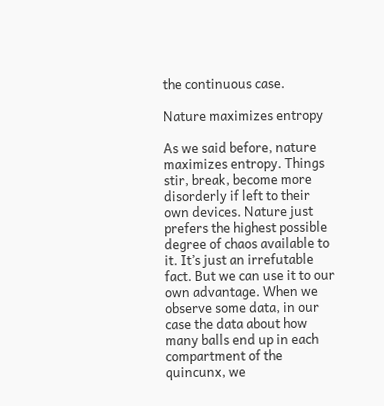the continuous case.

Nature maximizes entropy

As we said before, nature maximizes entropy. Things stir, break, become more disorderly if left to their own devices. Nature just prefers the highest possible degree of chaos available to it. It’s just an irrefutable fact. But we can use it to our own advantage. When we observe some data, in our case the data about how many balls end up in each compartment of the quincunx, we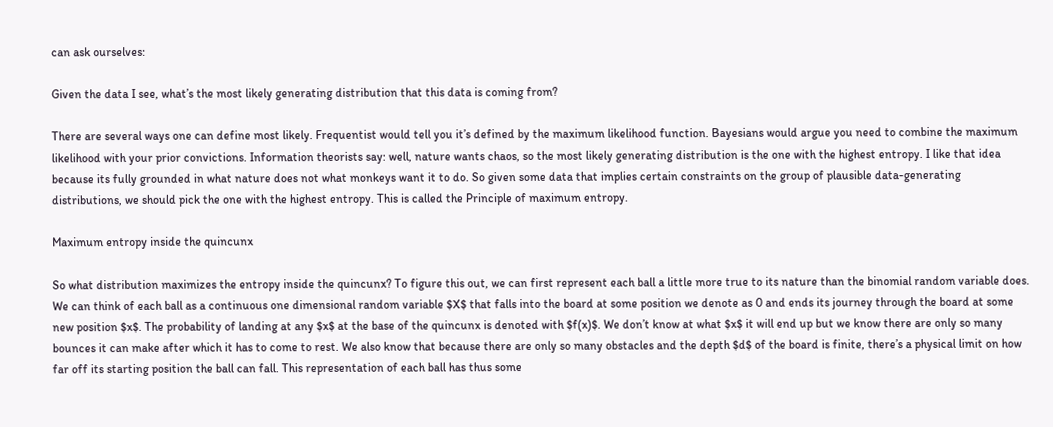can ask ourselves:

Given the data I see, what’s the most likely generating distribution that this data is coming from?

There are several ways one can define most likely. Frequentist would tell you it’s defined by the maximum likelihood function. Bayesians would argue you need to combine the maximum likelihood with your prior convictions. Information theorists say: well, nature wants chaos, so the most likely generating distribution is the one with the highest entropy. I like that idea because its fully grounded in what nature does not what monkeys want it to do. So given some data that implies certain constraints on the group of plausible data-generating distributions, we should pick the one with the highest entropy. This is called the Principle of maximum entropy.

Maximum entropy inside the quincunx

So what distribution maximizes the entropy inside the quincunx? To figure this out, we can first represent each ball a little more true to its nature than the binomial random variable does. We can think of each ball as a continuous one dimensional random variable $X$ that falls into the board at some position we denote as 0 and ends its journey through the board at some new position $x$. The probability of landing at any $x$ at the base of the quincunx is denoted with $f(x)$. We don’t know at what $x$ it will end up but we know there are only so many bounces it can make after which it has to come to rest. We also know that because there are only so many obstacles and the depth $d$ of the board is finite, there’s a physical limit on how far off its starting position the ball can fall. This representation of each ball has thus some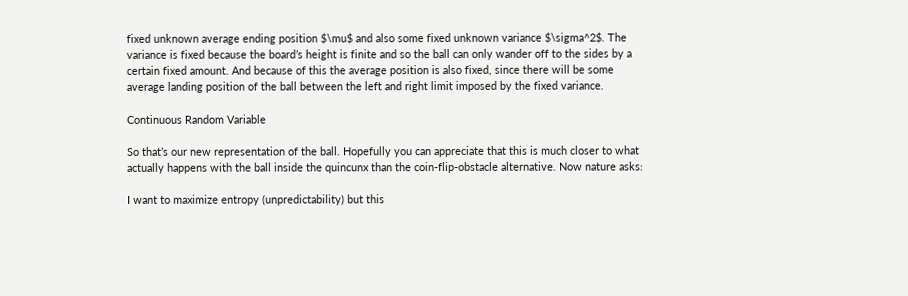fixed unknown average ending position $\mu$ and also some fixed unknown variance $\sigma^2$. The variance is fixed because the board’s height is finite and so the ball can only wander off to the sides by a certain fixed amount. And because of this the average position is also fixed, since there will be some average landing position of the ball between the left and right limit imposed by the fixed variance.

Continuous Random Variable

So that’s our new representation of the ball. Hopefully you can appreciate that this is much closer to what actually happens with the ball inside the quincunx than the coin-flip-obstacle alternative. Now nature asks:

I want to maximize entropy (unpredictability) but this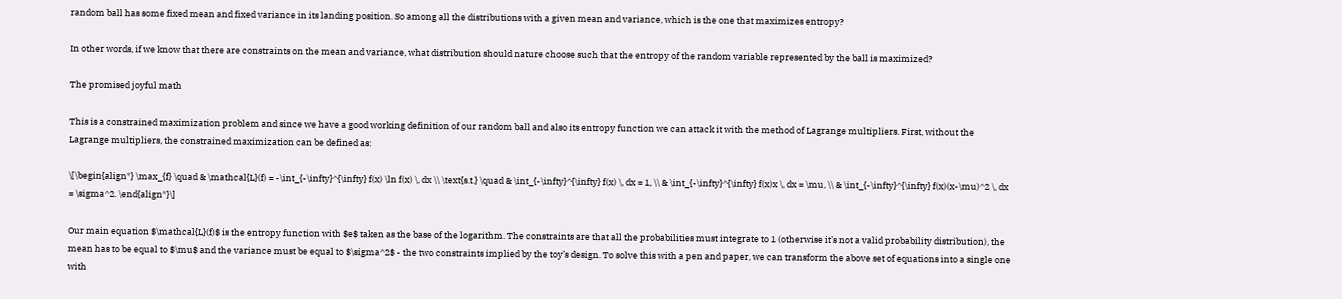random ball has some fixed mean and fixed variance in its landing position. So among all the distributions with a given mean and variance, which is the one that maximizes entropy?

In other words, if we know that there are constraints on the mean and variance, what distribution should nature choose such that the entropy of the random variable represented by the ball is maximized?

The promised joyful math

This is a constrained maximization problem and since we have a good working definition of our random ball and also its entropy function we can attack it with the method of Lagrange multipliers. First, without the Lagrange multipliers, the constrained maximization can be defined as:

\[\begin{align*} \max_{f} \quad & \mathcal{L}(f) = -\int_{-\infty}^{\infty} f(x) \ln f(x) \, dx \\ \text{s.t.} \quad & \int_{-\infty}^{\infty} f(x) \, dx = 1, \\ & \int_{-\infty}^{\infty} f(x)x \, dx = \mu, \\ & \int_{-\infty}^{\infty} f(x)(x-\mu)^2 \, dx = \sigma^2. \end{align*}\]

Our main equation $\mathcal{L}(f)$ is the entropy function with $e$ taken as the base of the logarithm. The constraints are that all the probabilities must integrate to 1 (otherwise it’s not a valid probability distribution), the mean has to be equal to $\mu$ and the variance must be equal to $\sigma^2$ - the two constraints implied by the toy’s design. To solve this with a pen and paper, we can transform the above set of equations into a single one with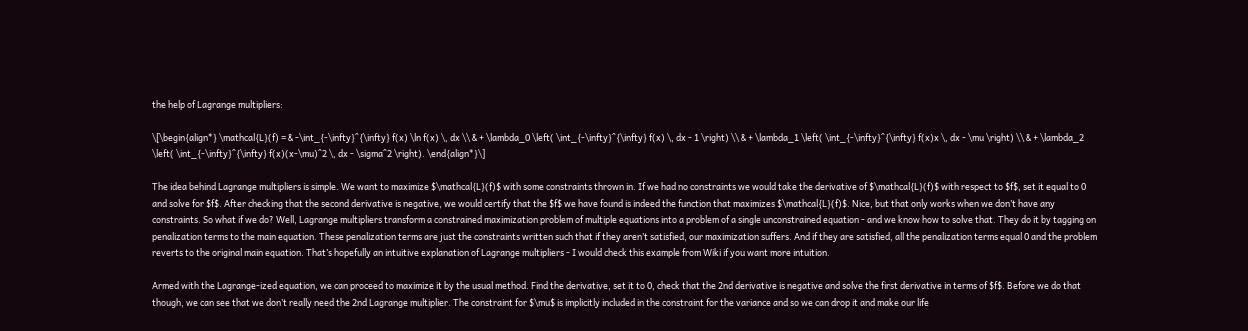the help of Lagrange multipliers:

\[\begin{align*} \mathcal{L}(f) = & -\int_{-\infty}^{\infty} f(x) \ln f(x) \, dx \\ & + \lambda_0 \left( \int_{-\infty}^{\infty} f(x) \, dx - 1 \right) \\ & + \lambda_1 \left( \int_{-\infty}^{\infty} f(x)x \, dx - \mu \right) \\ & + \lambda_2 \left( \int_{-\infty}^{\infty} f(x)(x-\mu)^2 \, dx - \sigma^2 \right). \end{align*}\]

The idea behind Lagrange multipliers is simple. We want to maximize $\mathcal{L}(f)$ with some constraints thrown in. If we had no constraints we would take the derivative of $\mathcal{L}(f)$ with respect to $f$, set it equal to 0 and solve for $f$. After checking that the second derivative is negative, we would certify that the $f$ we have found is indeed the function that maximizes $\mathcal{L}(f)$. Nice, but that only works when we don’t have any constraints. So what if we do? Well, Lagrange multipliers transform a constrained maximization problem of multiple equations into a problem of a single unconstrained equation - and we know how to solve that. They do it by tagging on penalization terms to the main equation. These penalization terms are just the constraints written such that if they aren’t satisfied, our maximization suffers. And if they are satisfied, all the penalization terms equal 0 and the problem reverts to the original main equation. That’s hopefully an intuitive explanation of Lagrange multipliers - I would check this example from Wiki if you want more intuition.

Armed with the Lagrange-ized equation, we can proceed to maximize it by the usual method. Find the derivative, set it to 0, check that the 2nd derivative is negative and solve the first derivative in terms of $f$. Before we do that though, we can see that we don’t really need the 2nd Lagrange multiplier. The constraint for $\mu$ is implicitly included in the constraint for the variance and so we can drop it and make our life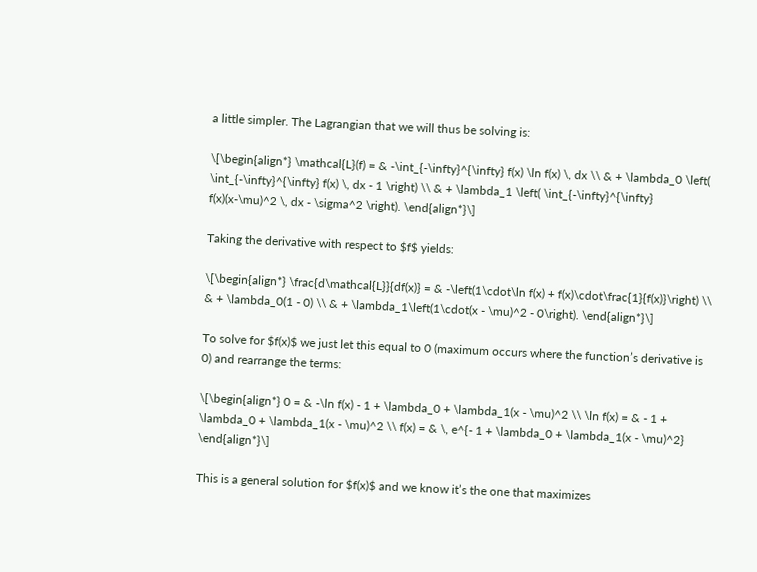a little simpler. The Lagrangian that we will thus be solving is:

\[\begin{align*} \mathcal{L}(f) = & -\int_{-\infty}^{\infty} f(x) \ln f(x) \, dx \\ & + \lambda_0 \left( \int_{-\infty}^{\infty} f(x) \, dx - 1 \right) \\ & + \lambda_1 \left( \int_{-\infty}^{\infty} f(x)(x-\mu)^2 \, dx - \sigma^2 \right). \end{align*}\]

Taking the derivative with respect to $f$ yields:

\[\begin{align*} \frac{d\mathcal{L}}{df(x)} = & -\left(1\cdot\ln f(x) + f(x)\cdot\frac{1}{f(x)}\right) \\ & + \lambda_0(1 - 0) \\ & + \lambda_1\left(1\cdot(x - \mu)^2 - 0\right). \end{align*}\]

To solve for $f(x)$ we just let this equal to 0 (maximum occurs where the function’s derivative is 0) and rearrange the terms:

\[\begin{align*} 0 = & -\ln f(x) - 1 + \lambda_0 + \lambda_1(x - \mu)^2 \\ \ln f(x) = & - 1 + \lambda_0 + \lambda_1(x - \mu)^2 \\ f(x) = & \, e^{- 1 + \lambda_0 + \lambda_1(x - \mu)^2} \end{align*}\]

This is a general solution for $f(x)$ and we know it’s the one that maximizes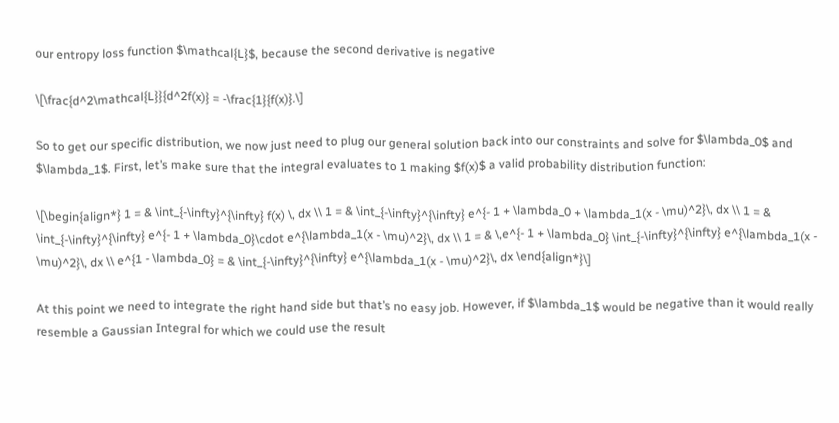our entropy loss function $\mathcal{L}$, because the second derivative is negative

\[\frac{d^2\mathcal{L}}{d^2f(x)} = -\frac{1}{f(x)}.\]

So to get our specific distribution, we now just need to plug our general solution back into our constraints and solve for $\lambda_0$ and $\lambda_1$. First, let’s make sure that the integral evaluates to 1 making $f(x)$ a valid probability distribution function:

\[\begin{align*} 1 = & \int_{-\infty}^{\infty} f(x) \, dx \\ 1 = & \int_{-\infty}^{\infty} e^{- 1 + \lambda_0 + \lambda_1(x - \mu)^2}\, dx \\ 1 = & \int_{-\infty}^{\infty} e^{- 1 + \lambda_0}\cdot e^{\lambda_1(x - \mu)^2}\, dx \\ 1 = & \,e^{- 1 + \lambda_0} \int_{-\infty}^{\infty} e^{\lambda_1(x - \mu)^2}\, dx \\ e^{1 - \lambda_0} = & \int_{-\infty}^{\infty} e^{\lambda_1(x - \mu)^2}\, dx \end{align*}\]

At this point we need to integrate the right hand side but that’s no easy job. However, if $\lambda_1$ would be negative than it would really resemble a Gaussian Integral for which we could use the result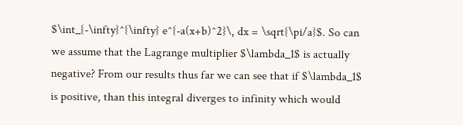$\int_{-\infty}^{\infty} e^{-a(x+b)^2}\, dx = \sqrt{\pi/a}$. So can we assume that the Lagrange multiplier $\lambda_1$ is actually negative? From our results thus far we can see that if $\lambda_1$ is positive, than this integral diverges to infinity which would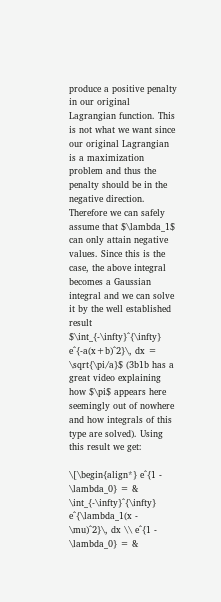produce a positive penalty in our original Lagrangian function. This is not what we want since our original Lagrangian is a maximization problem and thus the penalty should be in the negative direction. Therefore we can safely assume that $\lambda_1$ can only attain negative values. Since this is the case, the above integral becomes a Gaussian integral and we can solve it by the well established result $\int_{-\infty}^{\infty} e^{-a(x+b)^2}\, dx = \sqrt{\pi/a}$ (3b1b has a great video explaining how $\pi$ appears here seemingly out of nowhere and how integrals of this type are solved). Using this result we get:

\[\begin{align*} e^{1 - \lambda_0} = & \int_{-\infty}^{\infty} e^{\lambda_1(x - \mu)^2}\, dx \\ e^{1 - \lambda_0} = &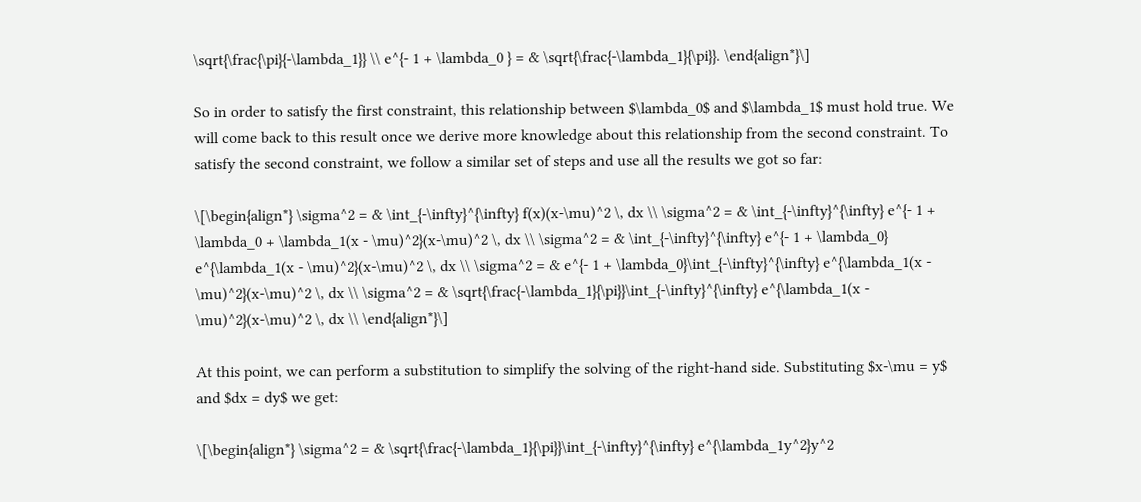\sqrt{\frac{\pi}{-\lambda_1}} \\ e^{- 1 + \lambda_0 } = & \sqrt{\frac{-\lambda_1}{\pi}}. \end{align*}\]

So in order to satisfy the first constraint, this relationship between $\lambda_0$ and $\lambda_1$ must hold true. We will come back to this result once we derive more knowledge about this relationship from the second constraint. To satisfy the second constraint, we follow a similar set of steps and use all the results we got so far:

\[\begin{align*} \sigma^2 = & \int_{-\infty}^{\infty} f(x)(x-\mu)^2 \, dx \\ \sigma^2 = & \int_{-\infty}^{\infty} e^{- 1 + \lambda_0 + \lambda_1(x - \mu)^2}(x-\mu)^2 \, dx \\ \sigma^2 = & \int_{-\infty}^{\infty} e^{- 1 + \lambda_0} e^{\lambda_1(x - \mu)^2}(x-\mu)^2 \, dx \\ \sigma^2 = & e^{- 1 + \lambda_0}\int_{-\infty}^{\infty} e^{\lambda_1(x - \mu)^2}(x-\mu)^2 \, dx \\ \sigma^2 = & \sqrt{\frac{-\lambda_1}{\pi}}\int_{-\infty}^{\infty} e^{\lambda_1(x - \mu)^2}(x-\mu)^2 \, dx \\ \end{align*}\]

At this point, we can perform a substitution to simplify the solving of the right-hand side. Substituting $x-\mu = y$ and $dx = dy$ we get:

\[\begin{align*} \sigma^2 = & \sqrt{\frac{-\lambda_1}{\pi}}\int_{-\infty}^{\infty} e^{\lambda_1y^2}y^2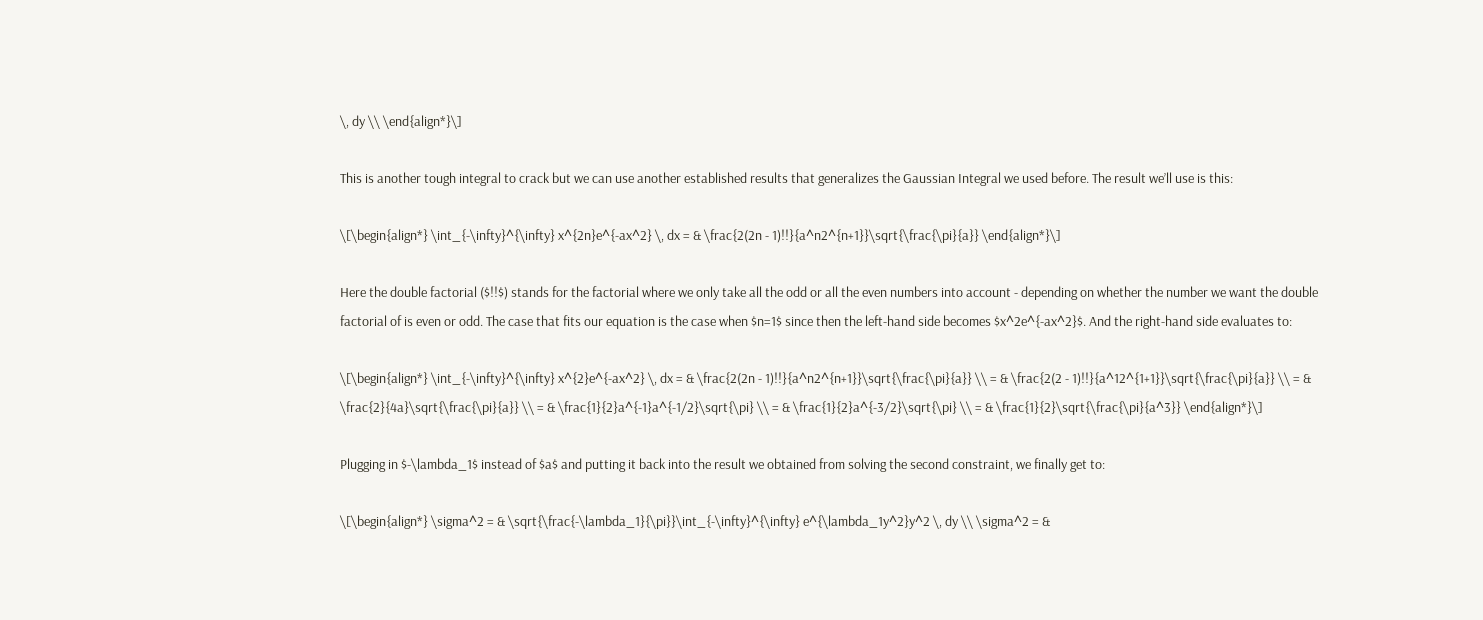\, dy \\ \end{align*}\]

This is another tough integral to crack but we can use another established results that generalizes the Gaussian Integral we used before. The result we’ll use is this:

\[\begin{align*} \int_{-\infty}^{\infty} x^{2n}e^{-ax^2} \, dx = & \frac{2(2n - 1)!!}{a^n2^{n+1}}\sqrt{\frac{\pi}{a}} \end{align*}\]

Here the double factorial ($!!$) stands for the factorial where we only take all the odd or all the even numbers into account - depending on whether the number we want the double factorial of is even or odd. The case that fits our equation is the case when $n=1$ since then the left-hand side becomes $x^2e^{-ax^2}$. And the right-hand side evaluates to:

\[\begin{align*} \int_{-\infty}^{\infty} x^{2}e^{-ax^2} \, dx = & \frac{2(2n - 1)!!}{a^n2^{n+1}}\sqrt{\frac{\pi}{a}} \\ = & \frac{2(2 - 1)!!}{a^12^{1+1}}\sqrt{\frac{\pi}{a}} \\ = & \frac{2}{4a}\sqrt{\frac{\pi}{a}} \\ = & \frac{1}{2}a^{-1}a^{-1/2}\sqrt{\pi} \\ = & \frac{1}{2}a^{-3/2}\sqrt{\pi} \\ = & \frac{1}{2}\sqrt{\frac{\pi}{a^3}} \end{align*}\]

Plugging in $-\lambda_1$ instead of $a$ and putting it back into the result we obtained from solving the second constraint, we finally get to:

\[\begin{align*} \sigma^2 = & \sqrt{\frac{-\lambda_1}{\pi}}\int_{-\infty}^{\infty} e^{\lambda_1y^2}y^2 \, dy \\ \sigma^2 = &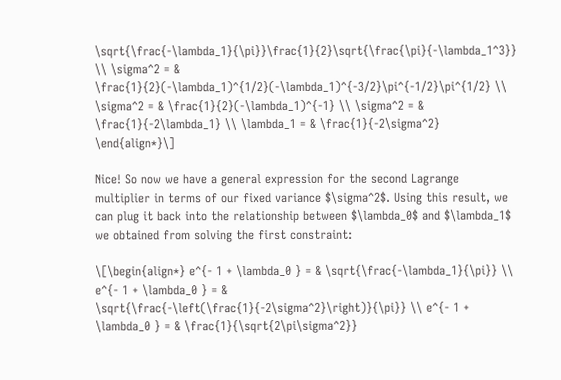\sqrt{\frac{-\lambda_1}{\pi}}\frac{1}{2}\sqrt{\frac{\pi}{-\lambda_1^3}} \\ \sigma^2 = & \frac{1}{2}(-\lambda_1)^{1/2}(-\lambda_1)^{-3/2}\pi^{-1/2}\pi^{1/2} \\ \sigma^2 = & \frac{1}{2}(-\lambda_1)^{-1} \\ \sigma^2 = & \frac{1}{-2\lambda_1} \\ \lambda_1 = & \frac{1}{-2\sigma^2} \end{align*}\]

Nice! So now we have a general expression for the second Lagrange multiplier in terms of our fixed variance $\sigma^2$. Using this result, we can plug it back into the relationship between $\lambda_0$ and $\lambda_1$ we obtained from solving the first constraint:

\[\begin{align*} e^{- 1 + \lambda_0 } = & \sqrt{\frac{-\lambda_1}{\pi}} \\ e^{- 1 + \lambda_0 } = & \sqrt{\frac{-\left(\frac{1}{-2\sigma^2}\right)}{\pi}} \\ e^{- 1 + \lambda_0 } = & \frac{1}{\sqrt{2\pi\sigma^2}}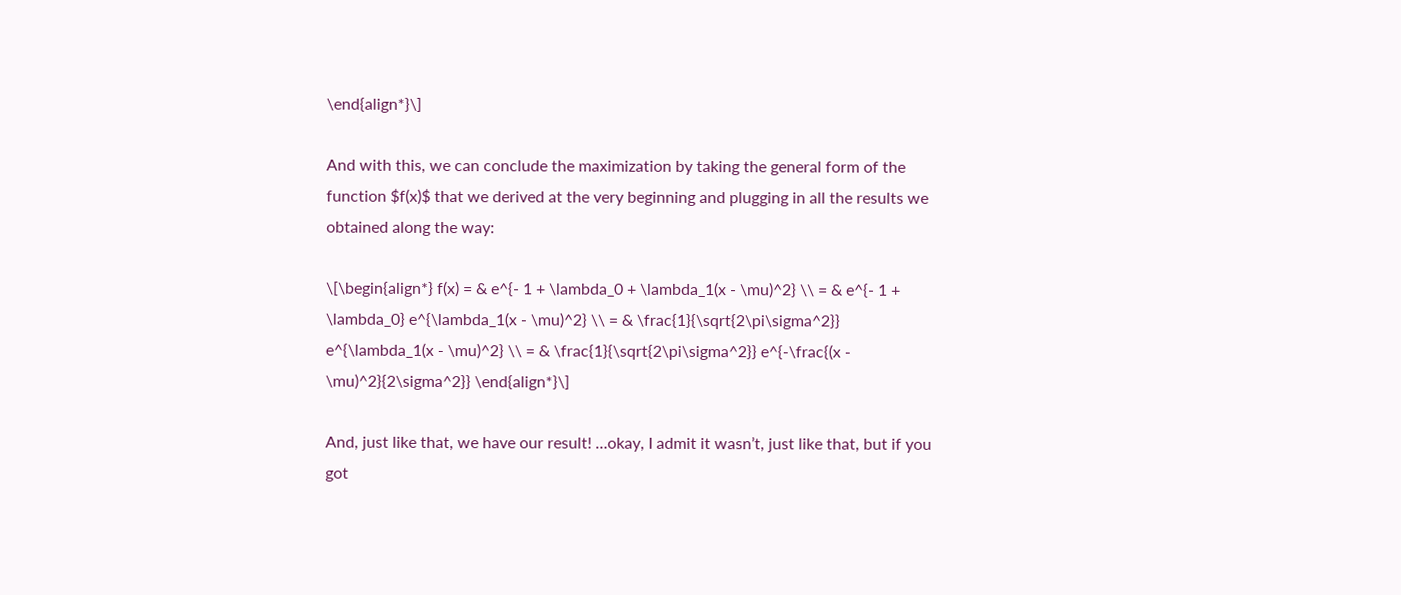\end{align*}\]

And with this, we can conclude the maximization by taking the general form of the function $f(x)$ that we derived at the very beginning and plugging in all the results we obtained along the way:

\[\begin{align*} f(x) = & e^{- 1 + \lambda_0 + \lambda_1(x - \mu)^2} \\ = & e^{- 1 + \lambda_0} e^{\lambda_1(x - \mu)^2} \\ = & \frac{1}{\sqrt{2\pi\sigma^2}} e^{\lambda_1(x - \mu)^2} \\ = & \frac{1}{\sqrt{2\pi\sigma^2}} e^{-\frac{(x - \mu)^2}{2\sigma^2}} \end{align*}\]

And, just like that, we have our result! …okay, I admit it wasn’t, just like that, but if you got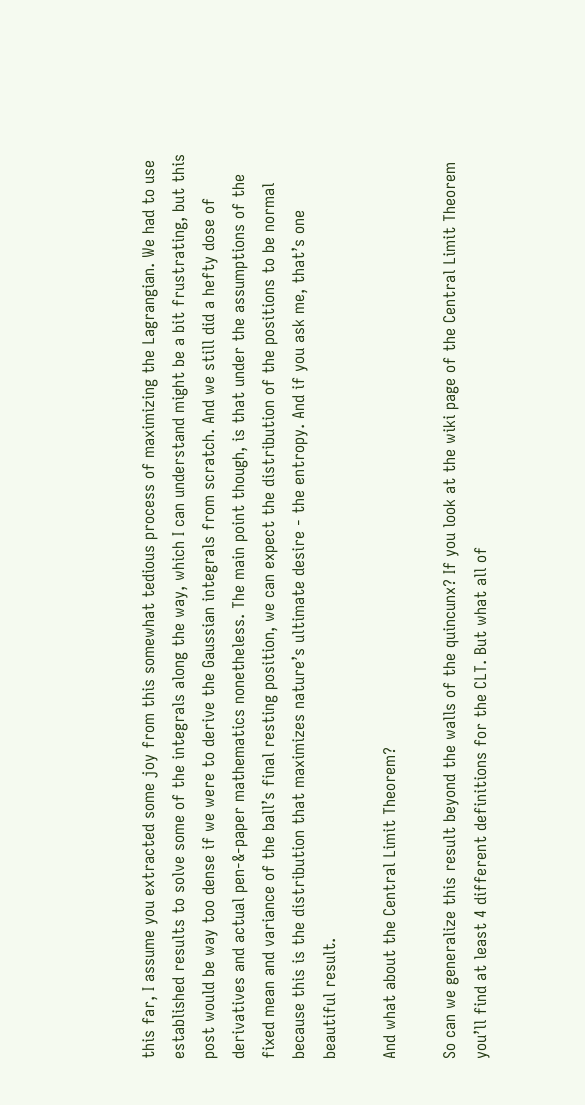this far, I assume you extracted some joy from this somewhat tedious process of maximizing the Lagrangian. We had to use established results to solve some of the integrals along the way, which I can understand might be a bit frustrating, but this post would be way too dense if we were to derive the Gaussian integrals from scratch. And we still did a hefty dose of derivatives and actual pen-&-paper mathematics nonetheless. The main point though, is that under the assumptions of the fixed mean and variance of the ball’s final resting position, we can expect the distribution of the positions to be normal because this is the distribution that maximizes nature’s ultimate desire - the entropy. And if you ask me, that’s one beautiful result.

And what about the Central Limit Theorem?

So can we generalize this result beyond the walls of the quincunx? If you look at the wiki page of the Central Limit Theorem you’ll find at least 4 different definitions for the CLT. But what all of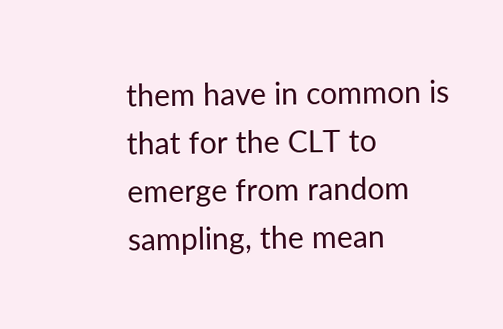them have in common is that for the CLT to emerge from random sampling, the mean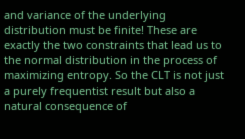and variance of the underlying distribution must be finite! These are exactly the two constraints that lead us to the normal distribution in the process of maximizing entropy. So the CLT is not just a purely frequentist result but also a natural consequence of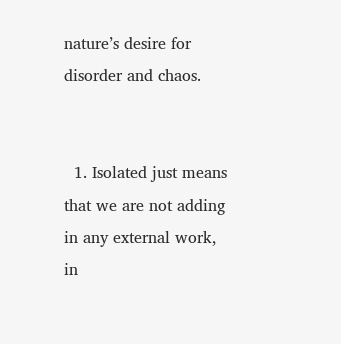nature’s desire for disorder and chaos.


  1. Isolated just means that we are not adding in any external work, in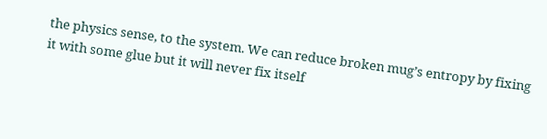the physics sense, to the system. We can reduce broken mug’s entropy by fixing it with some glue but it will never fix itself